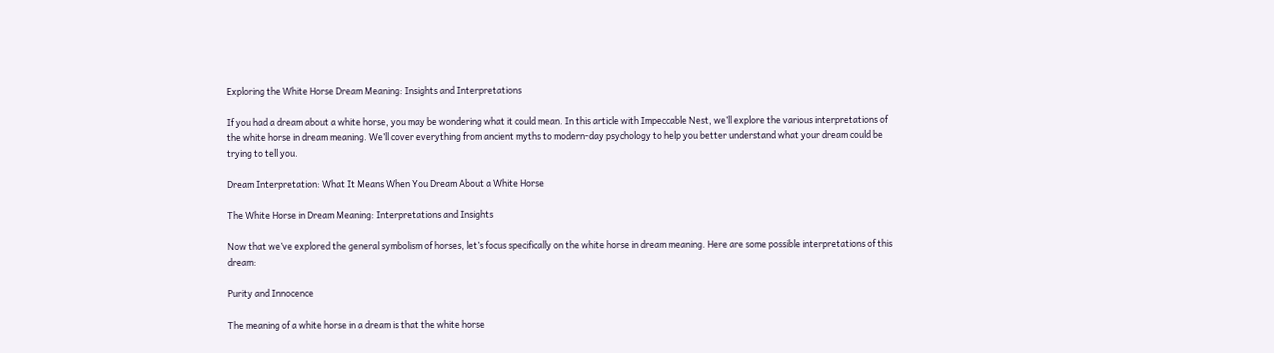Exploring the White Horse Dream Meaning: Insights and Interpretations

If you had a dream about a white horse, you may be wondering what it could mean. In this article with Impeccable Nest, we’ll explore the various interpretations of the white horse in dream meaning. We’ll cover everything from ancient myths to modern-day psychology to help you better understand what your dream could be trying to tell you.

Dream Interpretation: What It Means When You Dream About a White Horse

The White Horse in Dream Meaning: Interpretations and Insights

Now that we’ve explored the general symbolism of horses, let’s focus specifically on the white horse in dream meaning. Here are some possible interpretations of this dream:

Purity and Innocence

The meaning of a white horse in a dream is that the white horse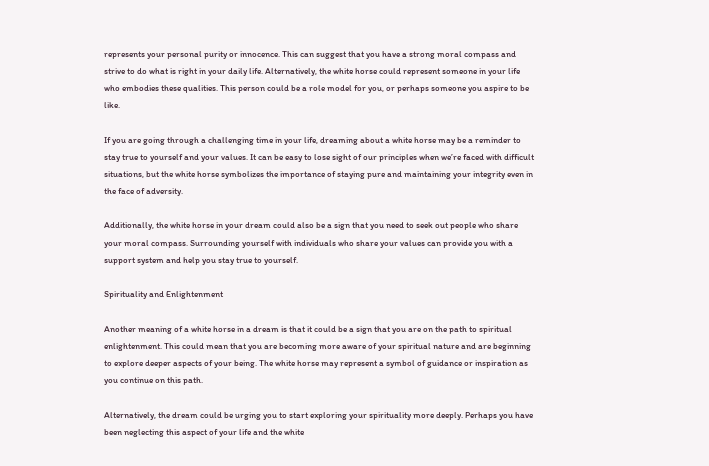represents your personal purity or innocence. This can suggest that you have a strong moral compass and strive to do what is right in your daily life. Alternatively, the white horse could represent someone in your life who embodies these qualities. This person could be a role model for you, or perhaps someone you aspire to be like.

If you are going through a challenging time in your life, dreaming about a white horse may be a reminder to stay true to yourself and your values. It can be easy to lose sight of our principles when we’re faced with difficult situations, but the white horse symbolizes the importance of staying pure and maintaining your integrity even in the face of adversity.

Additionally, the white horse in your dream could also be a sign that you need to seek out people who share your moral compass. Surrounding yourself with individuals who share your values can provide you with a support system and help you stay true to yourself.

Spirituality and Enlightenment

Another meaning of a white horse in a dream is that it could be a sign that you are on the path to spiritual enlightenment. This could mean that you are becoming more aware of your spiritual nature and are beginning to explore deeper aspects of your being. The white horse may represent a symbol of guidance or inspiration as you continue on this path.

Alternatively, the dream could be urging you to start exploring your spirituality more deeply. Perhaps you have been neglecting this aspect of your life and the white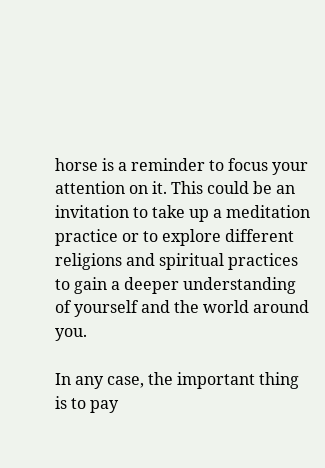horse is a reminder to focus your attention on it. This could be an invitation to take up a meditation practice or to explore different religions and spiritual practices to gain a deeper understanding of yourself and the world around you.

In any case, the important thing is to pay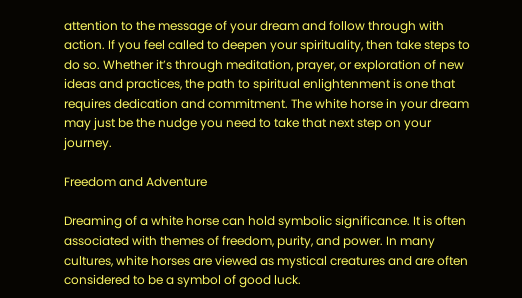attention to the message of your dream and follow through with action. If you feel called to deepen your spirituality, then take steps to do so. Whether it’s through meditation, prayer, or exploration of new ideas and practices, the path to spiritual enlightenment is one that requires dedication and commitment. The white horse in your dream may just be the nudge you need to take that next step on your journey.

Freedom and Adventure

Dreaming of a white horse can hold symbolic significance. It is often associated with themes of freedom, purity, and power. In many cultures, white horses are viewed as mystical creatures and are often considered to be a symbol of good luck.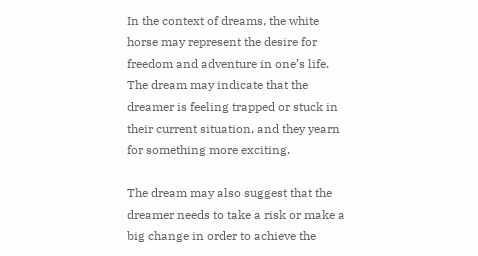In the context of dreams, the white horse may represent the desire for freedom and adventure in one’s life. The dream may indicate that the dreamer is feeling trapped or stuck in their current situation, and they yearn for something more exciting.

The dream may also suggest that the dreamer needs to take a risk or make a big change in order to achieve the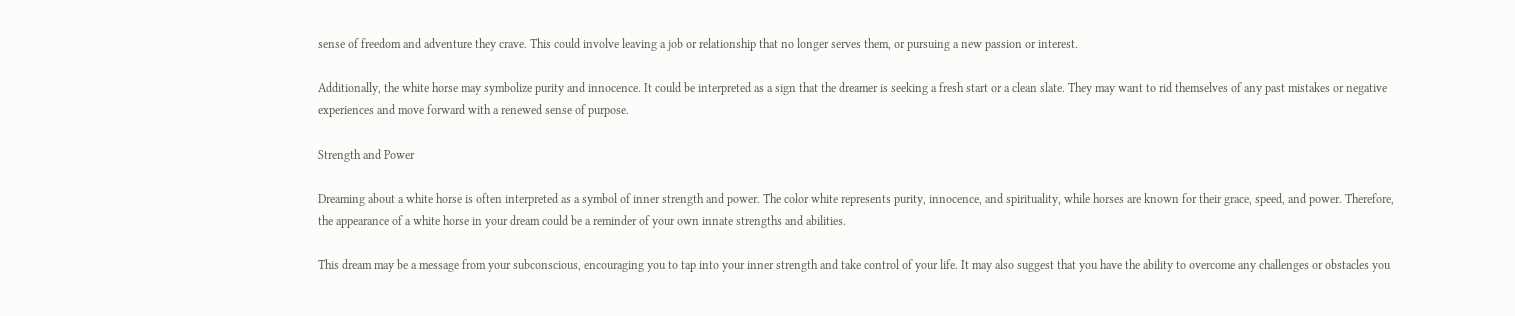sense of freedom and adventure they crave. This could involve leaving a job or relationship that no longer serves them, or pursuing a new passion or interest.

Additionally, the white horse may symbolize purity and innocence. It could be interpreted as a sign that the dreamer is seeking a fresh start or a clean slate. They may want to rid themselves of any past mistakes or negative experiences and move forward with a renewed sense of purpose.

Strength and Power

Dreaming about a white horse is often interpreted as a symbol of inner strength and power. The color white represents purity, innocence, and spirituality, while horses are known for their grace, speed, and power. Therefore, the appearance of a white horse in your dream could be a reminder of your own innate strengths and abilities.

This dream may be a message from your subconscious, encouraging you to tap into your inner strength and take control of your life. It may also suggest that you have the ability to overcome any challenges or obstacles you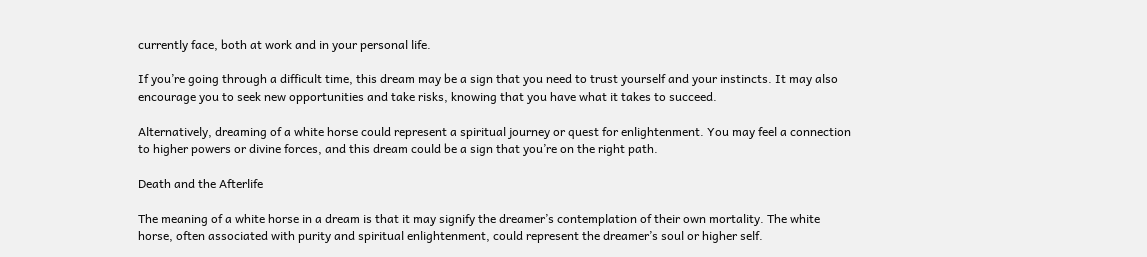currently face, both at work and in your personal life.

If you’re going through a difficult time, this dream may be a sign that you need to trust yourself and your instincts. It may also encourage you to seek new opportunities and take risks, knowing that you have what it takes to succeed.

Alternatively, dreaming of a white horse could represent a spiritual journey or quest for enlightenment. You may feel a connection to higher powers or divine forces, and this dream could be a sign that you’re on the right path.

Death and the Afterlife

The meaning of a white horse in a dream is that it may signify the dreamer’s contemplation of their own mortality. The white horse, often associated with purity and spiritual enlightenment, could represent the dreamer’s soul or higher self.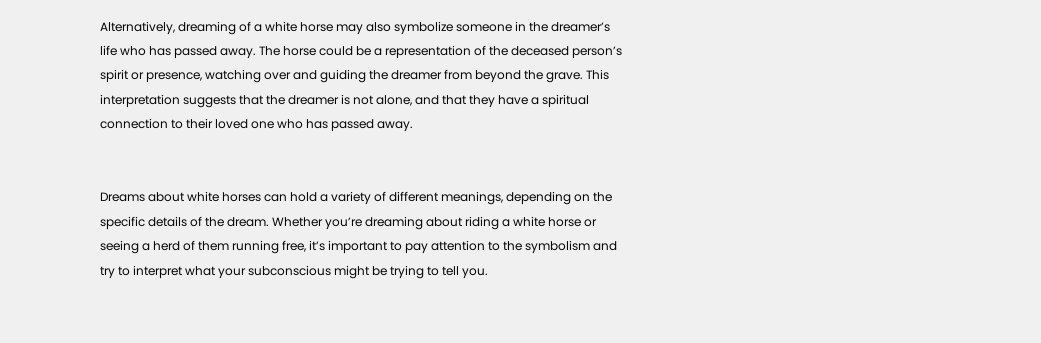Alternatively, dreaming of a white horse may also symbolize someone in the dreamer’s life who has passed away. The horse could be a representation of the deceased person’s spirit or presence, watching over and guiding the dreamer from beyond the grave. This interpretation suggests that the dreamer is not alone, and that they have a spiritual connection to their loved one who has passed away.


Dreams about white horses can hold a variety of different meanings, depending on the specific details of the dream. Whether you’re dreaming about riding a white horse or seeing a herd of them running free, it’s important to pay attention to the symbolism and try to interpret what your subconscious might be trying to tell you.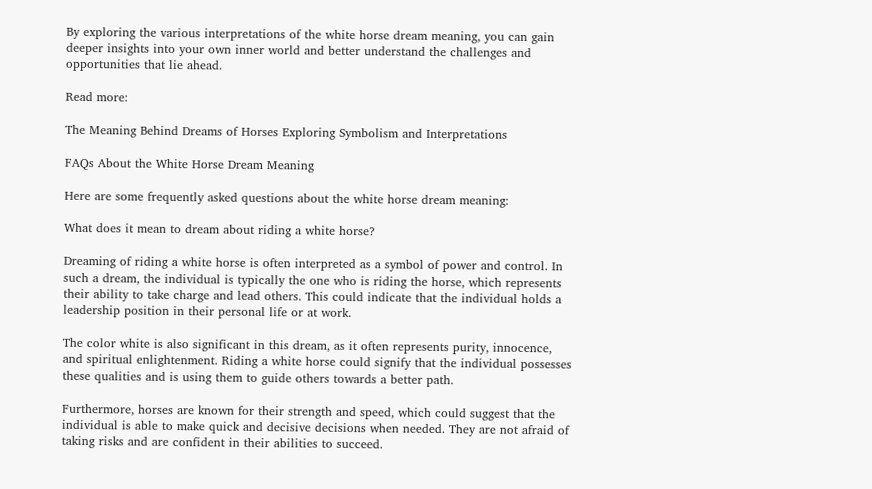By exploring the various interpretations of the white horse dream meaning, you can gain deeper insights into your own inner world and better understand the challenges and opportunities that lie ahead.

Read more:

The Meaning Behind Dreams of Horses Exploring Symbolism and Interpretations

FAQs About the White Horse Dream Meaning

Here are some frequently asked questions about the white horse dream meaning:

What does it mean to dream about riding a white horse?

Dreaming of riding a white horse is often interpreted as a symbol of power and control. In such a dream, the individual is typically the one who is riding the horse, which represents their ability to take charge and lead others. This could indicate that the individual holds a leadership position in their personal life or at work.

The color white is also significant in this dream, as it often represents purity, innocence, and spiritual enlightenment. Riding a white horse could signify that the individual possesses these qualities and is using them to guide others towards a better path.

Furthermore, horses are known for their strength and speed, which could suggest that the individual is able to make quick and decisive decisions when needed. They are not afraid of taking risks and are confident in their abilities to succeed.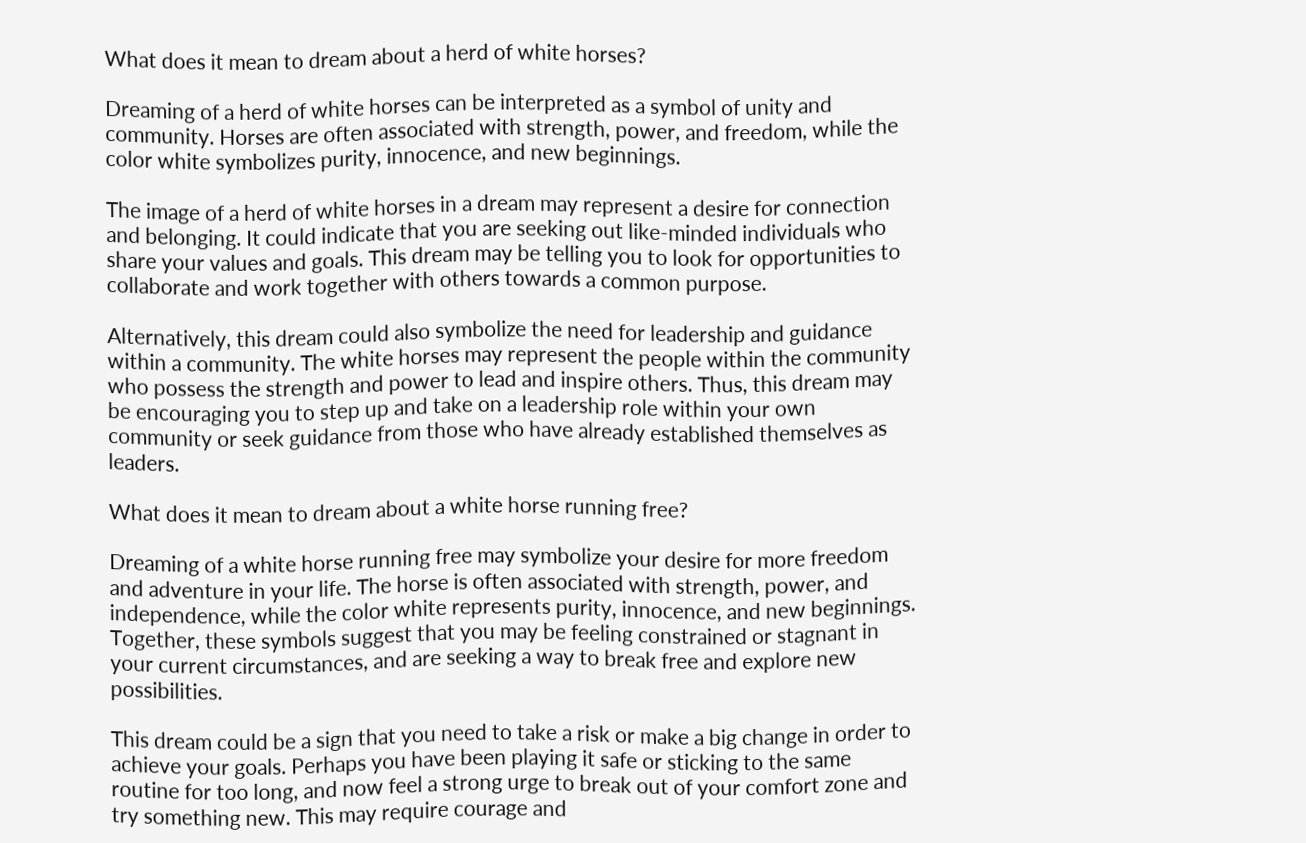What does it mean to dream about a herd of white horses?

Dreaming of a herd of white horses can be interpreted as a symbol of unity and community. Horses are often associated with strength, power, and freedom, while the color white symbolizes purity, innocence, and new beginnings.

The image of a herd of white horses in a dream may represent a desire for connection and belonging. It could indicate that you are seeking out like-minded individuals who share your values and goals. This dream may be telling you to look for opportunities to collaborate and work together with others towards a common purpose.

Alternatively, this dream could also symbolize the need for leadership and guidance within a community. The white horses may represent the people within the community who possess the strength and power to lead and inspire others. Thus, this dream may be encouraging you to step up and take on a leadership role within your own community or seek guidance from those who have already established themselves as leaders.

What does it mean to dream about a white horse running free?

Dreaming of a white horse running free may symbolize your desire for more freedom and adventure in your life. The horse is often associated with strength, power, and independence, while the color white represents purity, innocence, and new beginnings. Together, these symbols suggest that you may be feeling constrained or stagnant in your current circumstances, and are seeking a way to break free and explore new possibilities.

This dream could be a sign that you need to take a risk or make a big change in order to achieve your goals. Perhaps you have been playing it safe or sticking to the same routine for too long, and now feel a strong urge to break out of your comfort zone and try something new. This may require courage and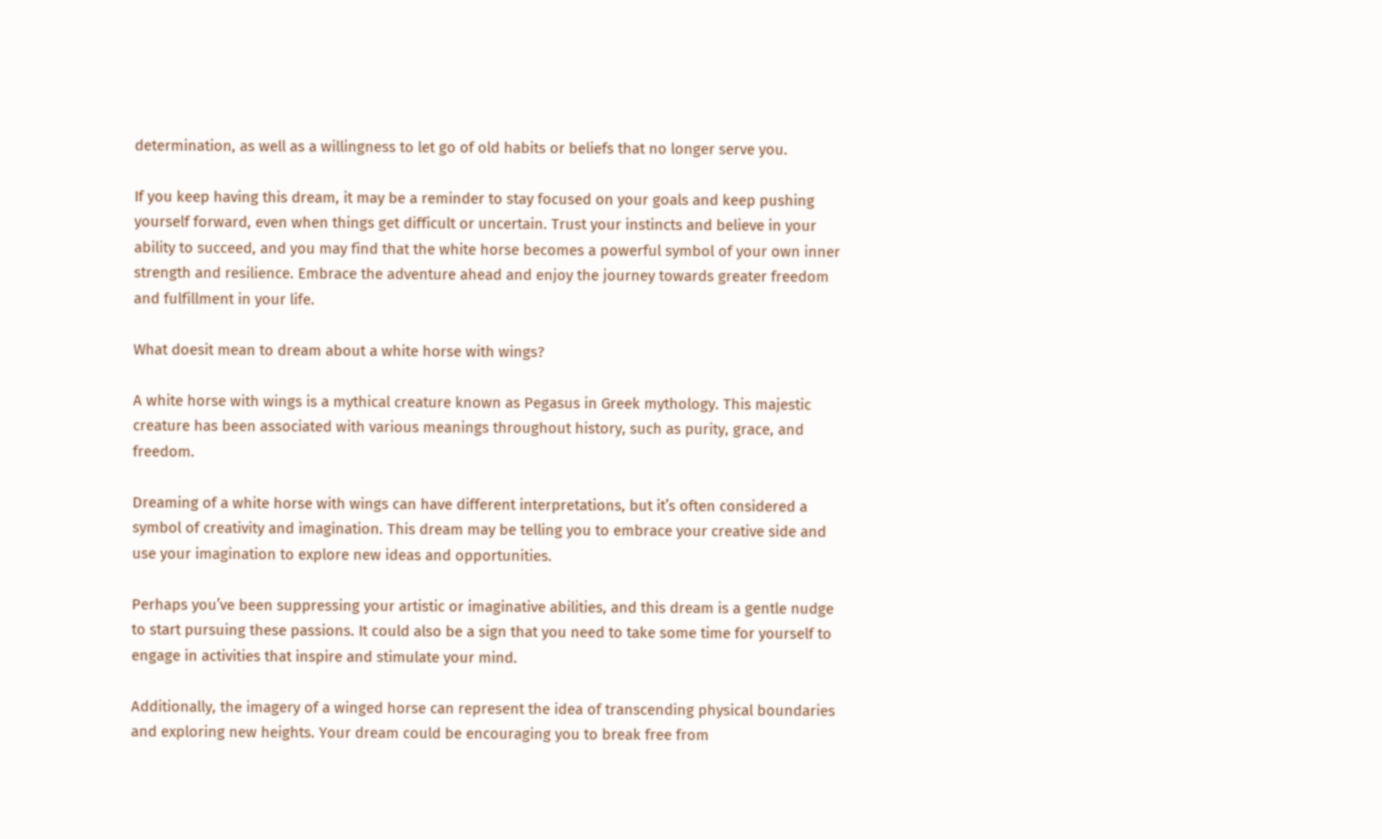determination, as well as a willingness to let go of old habits or beliefs that no longer serve you.

If you keep having this dream, it may be a reminder to stay focused on your goals and keep pushing yourself forward, even when things get difficult or uncertain. Trust your instincts and believe in your ability to succeed, and you may find that the white horse becomes a powerful symbol of your own inner strength and resilience. Embrace the adventure ahead and enjoy the journey towards greater freedom and fulfillment in your life.

What doesit mean to dream about a white horse with wings?

A white horse with wings is a mythical creature known as Pegasus in Greek mythology. This majestic creature has been associated with various meanings throughout history, such as purity, grace, and freedom.

Dreaming of a white horse with wings can have different interpretations, but it’s often considered a symbol of creativity and imagination. This dream may be telling you to embrace your creative side and use your imagination to explore new ideas and opportunities.

Perhaps you’ve been suppressing your artistic or imaginative abilities, and this dream is a gentle nudge to start pursuing these passions. It could also be a sign that you need to take some time for yourself to engage in activities that inspire and stimulate your mind.

Additionally, the imagery of a winged horse can represent the idea of transcending physical boundaries and exploring new heights. Your dream could be encouraging you to break free from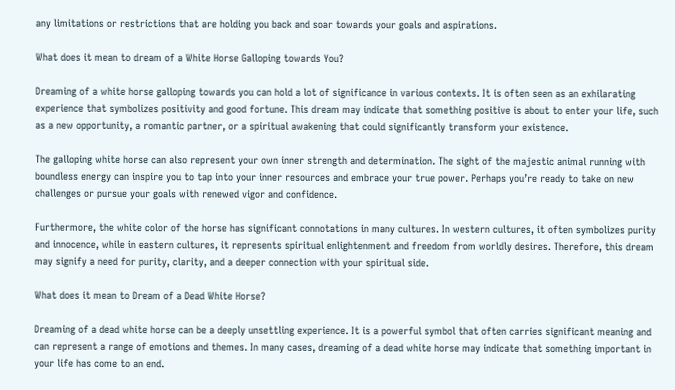any limitations or restrictions that are holding you back and soar towards your goals and aspirations.

What does it mean to dream of a White Horse Galloping towards You?

Dreaming of a white horse galloping towards you can hold a lot of significance in various contexts. It is often seen as an exhilarating experience that symbolizes positivity and good fortune. This dream may indicate that something positive is about to enter your life, such as a new opportunity, a romantic partner, or a spiritual awakening that could significantly transform your existence.

The galloping white horse can also represent your own inner strength and determination. The sight of the majestic animal running with boundless energy can inspire you to tap into your inner resources and embrace your true power. Perhaps you’re ready to take on new challenges or pursue your goals with renewed vigor and confidence.

Furthermore, the white color of the horse has significant connotations in many cultures. In western cultures, it often symbolizes purity and innocence, while in eastern cultures, it represents spiritual enlightenment and freedom from worldly desires. Therefore, this dream may signify a need for purity, clarity, and a deeper connection with your spiritual side.

What does it mean to Dream of a Dead White Horse?

Dreaming of a dead white horse can be a deeply unsettling experience. It is a powerful symbol that often carries significant meaning and can represent a range of emotions and themes. In many cases, dreaming of a dead white horse may indicate that something important in your life has come to an end.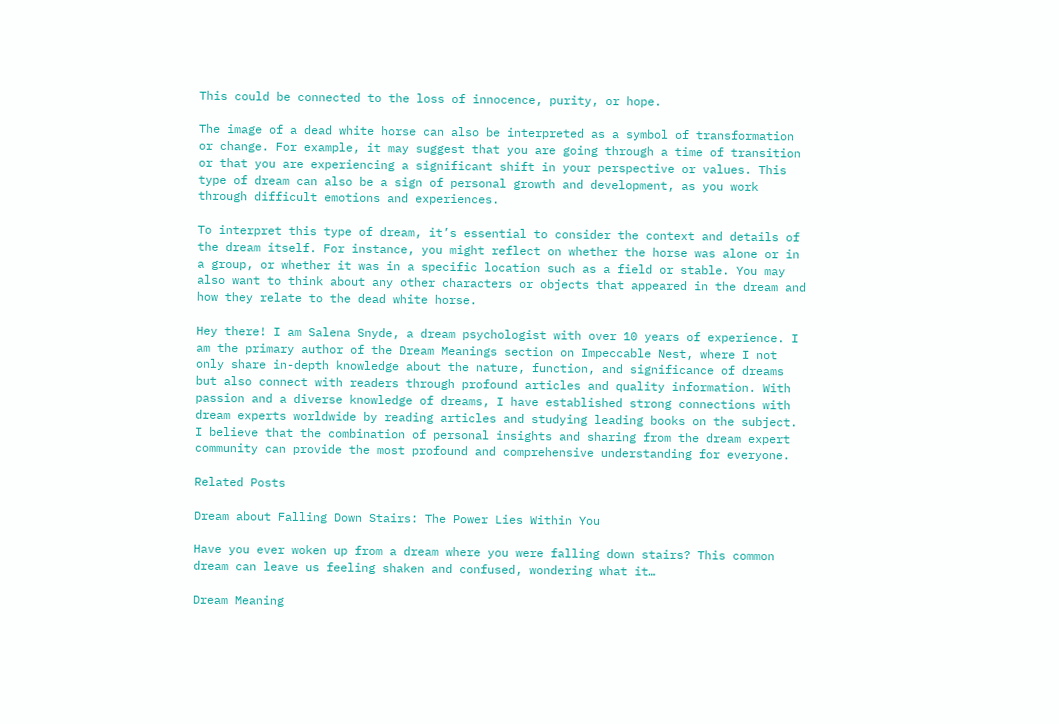This could be connected to the loss of innocence, purity, or hope.

The image of a dead white horse can also be interpreted as a symbol of transformation or change. For example, it may suggest that you are going through a time of transition or that you are experiencing a significant shift in your perspective or values. This type of dream can also be a sign of personal growth and development, as you work through difficult emotions and experiences.

To interpret this type of dream, it’s essential to consider the context and details of the dream itself. For instance, you might reflect on whether the horse was alone or in a group, or whether it was in a specific location such as a field or stable. You may also want to think about any other characters or objects that appeared in the dream and how they relate to the dead white horse.

Hey there! I am Salena Snyde, a dream psychologist with over 10 years of experience. I am the primary author of the Dream Meanings section on Impeccable Nest, where I not only share in-depth knowledge about the nature, function, and significance of dreams but also connect with readers through profound articles and quality information. With passion and a diverse knowledge of dreams, I have established strong connections with dream experts worldwide by reading articles and studying leading books on the subject. I believe that the combination of personal insights and sharing from the dream expert community can provide the most profound and comprehensive understanding for everyone.

Related Posts

Dream about Falling Down Stairs: The Power Lies Within You

Have you ever woken up from a dream where you were falling down stairs? This common dream can leave us feeling shaken and confused, wondering what it…

Dream Meaning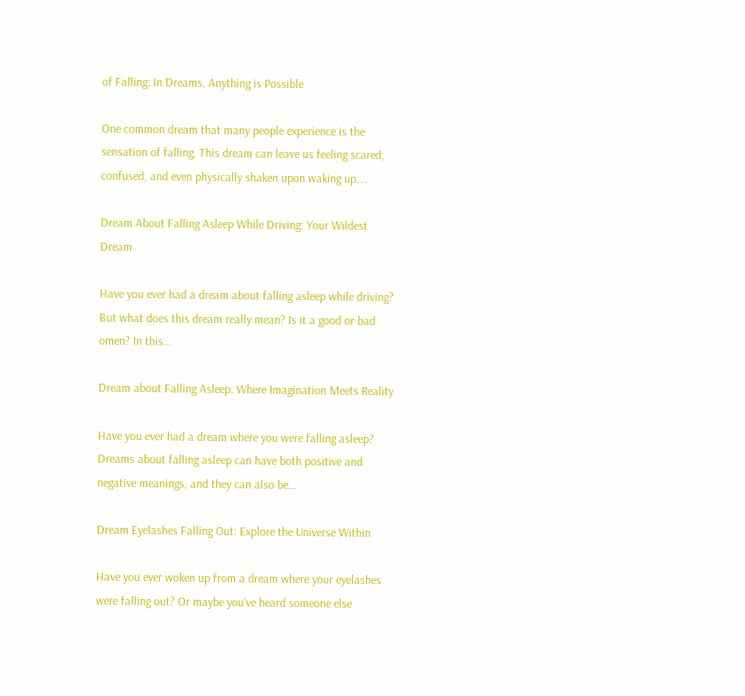of Falling: In Dreams, Anything is Possible

One common dream that many people experience is the sensation of falling. This dream can leave us feeling scared, confused, and even physically shaken upon waking up….

Dream About Falling Asleep While Driving: Your Wildest Dream

Have you ever had a dream about falling asleep while driving? But what does this dream really mean? Is it a good or bad omen? In this…

Dream about Falling Asleep: Where Imagination Meets Reality

Have you ever had a dream where you were falling asleep? Dreams about falling asleep can have both positive and negative meanings, and they can also be…

Dream Eyelashes Falling Out: Explore the Universe Within

Have you ever woken up from a dream where your eyelashes were falling out? Or maybe you’ve heard someone else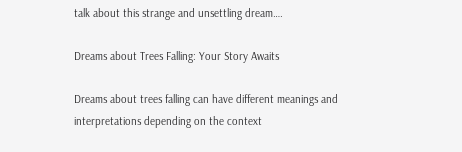talk about this strange and unsettling dream….

Dreams about Trees Falling: Your Story Awaits

Dreams about trees falling can have different meanings and interpretations depending on the context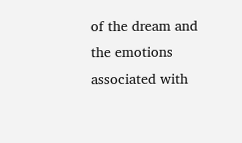of the dream and the emotions associated with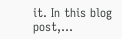it. In this blog post,…